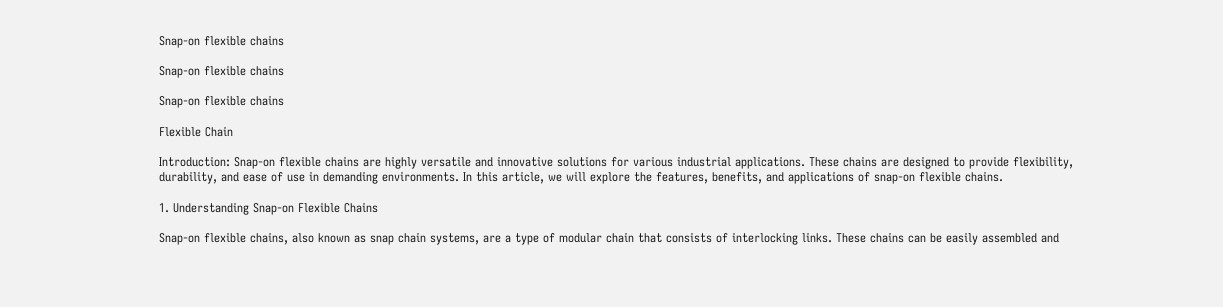Snap-on flexible chains

Snap-on flexible chains

Snap-on flexible chains

Flexible Chain

Introduction: Snap-on flexible chains are highly versatile and innovative solutions for various industrial applications. These chains are designed to provide flexibility, durability, and ease of use in demanding environments. In this article, we will explore the features, benefits, and applications of snap-on flexible chains.

1. Understanding Snap-on Flexible Chains

Snap-on flexible chains, also known as snap chain systems, are a type of modular chain that consists of interlocking links. These chains can be easily assembled and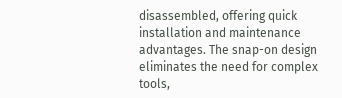disassembled, offering quick installation and maintenance advantages. The snap-on design eliminates the need for complex tools,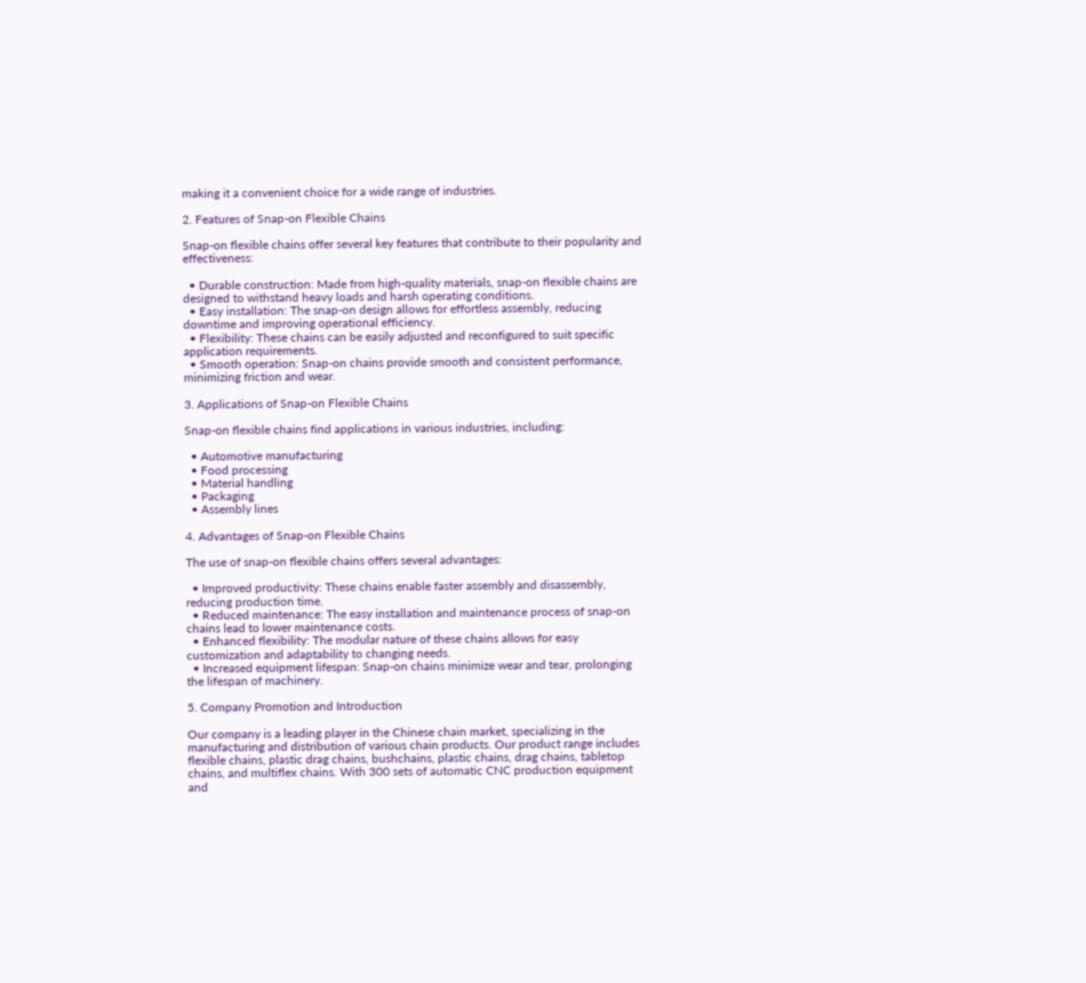making it a convenient choice for a wide range of industries.

2. Features of Snap-on Flexible Chains

Snap-on flexible chains offer several key features that contribute to their popularity and effectiveness:

  • Durable construction: Made from high-quality materials, snap-on flexible chains are designed to withstand heavy loads and harsh operating conditions.
  • Easy installation: The snap-on design allows for effortless assembly, reducing downtime and improving operational efficiency.
  • Flexibility: These chains can be easily adjusted and reconfigured to suit specific application requirements.
  • Smooth operation: Snap-on chains provide smooth and consistent performance, minimizing friction and wear.

3. Applications of Snap-on Flexible Chains

Snap-on flexible chains find applications in various industries, including:

  • Automotive manufacturing
  • Food processing
  • Material handling
  • Packaging
  • Assembly lines

4. Advantages of Snap-on Flexible Chains

The use of snap-on flexible chains offers several advantages:

  • Improved productivity: These chains enable faster assembly and disassembly, reducing production time.
  • Reduced maintenance: The easy installation and maintenance process of snap-on chains lead to lower maintenance costs.
  • Enhanced flexibility: The modular nature of these chains allows for easy customization and adaptability to changing needs.
  • Increased equipment lifespan: Snap-on chains minimize wear and tear, prolonging the lifespan of machinery.

5. Company Promotion and Introduction

Our company is a leading player in the Chinese chain market, specializing in the manufacturing and distribution of various chain products. Our product range includes flexible chains, plastic drag chains, bushchains, plastic chains, drag chains, tabletop chains, and multiflex chains. With 300 sets of automatic CNC production equipment and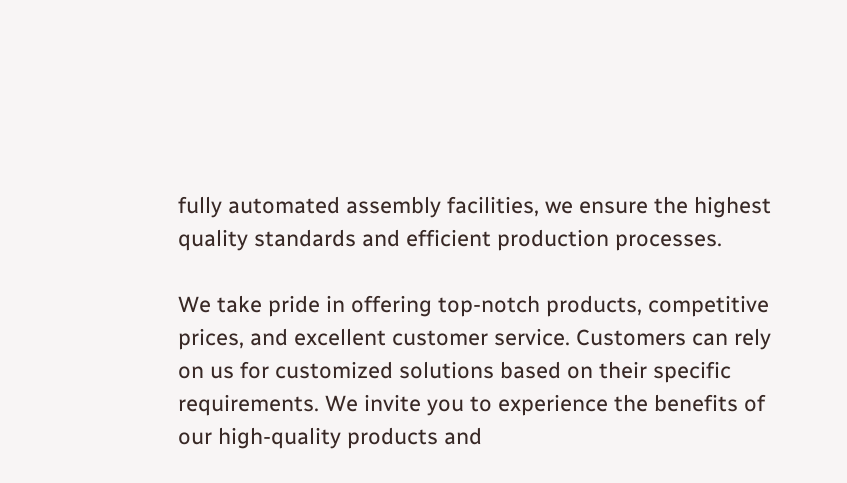fully automated assembly facilities, we ensure the highest quality standards and efficient production processes.

We take pride in offering top-notch products, competitive prices, and excellent customer service. Customers can rely on us for customized solutions based on their specific requirements. We invite you to experience the benefits of our high-quality products and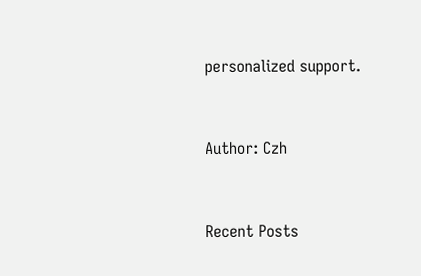personalized support.


Author: Czh


Recent Posts